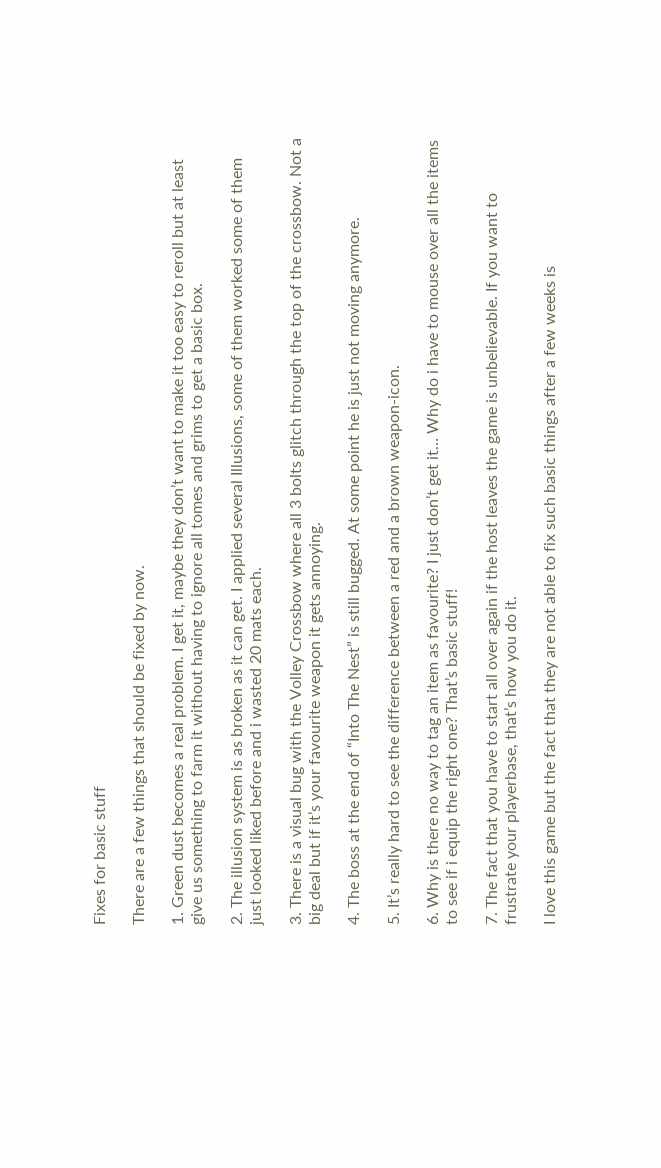Fixes for basic stuff

There are a few things that should be fixed by now.

1. Green dust becomes a real problem. I get it, maybe they don’t want to make it too easy to reroll but at least give us something to farm it without having to ignore all tomes and grims to get a basic box.

2. The illusion system is as broken as it can get. I applied several Illusions, some of them worked some of them just looked liked before and i wasted 20 mats each.

3. There is a visual bug with the Volley Crossbow where all 3 bolts glitch through the top of the crossbow. Not a big deal but if it’s your favourite weapon it gets annoying.

4. The boss at the end of “Into The Nest” is still bugged. At some point he is just not moving anymore.

5. It’s really hard to see the difference between a red and a brown weapon-icon.

6. Why is there no way to tag an item as favourite? I just don’t get it… Why do i have to mouse over all the items to see if i equip the right one? That’s basic stuff!

7. The fact that you have to start all over again if the host leaves the game is unbelievable. If you want to frustrate your playerbase, that’s how you do it.

I love this game but the fact that they are not able to fix such basic things after a few weeks is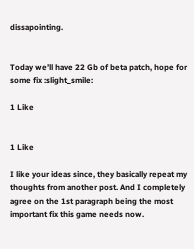dissapointing.


Today we’ll have 22 Gb of beta patch, hope for some fix :slight_smile:

1 Like


1 Like

I like your ideas since, they basically repeat my thoughts from another post. And I completely agree on the 1st paragraph being the most important fix this game needs now.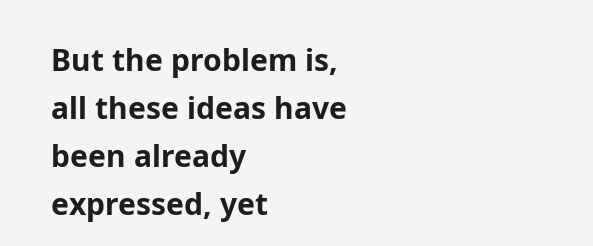But the problem is, all these ideas have been already expressed, yet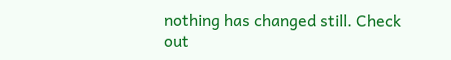nothing has changed still. Check out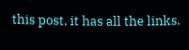this post, it has all the links.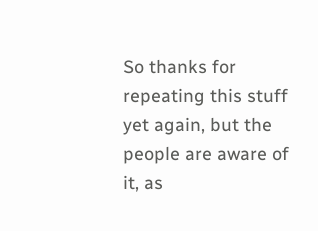So thanks for repeating this stuff yet again, but the people are aware of it, as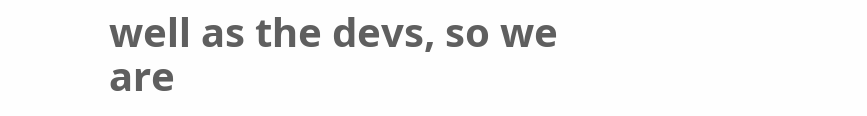well as the devs, so we are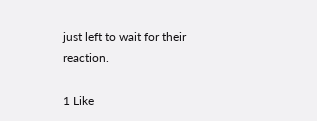just left to wait for their reaction.

1 Like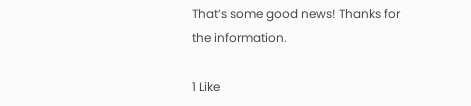That’s some good news! Thanks for the information.

1 Like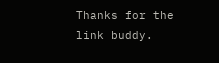Thanks for the link buddy.